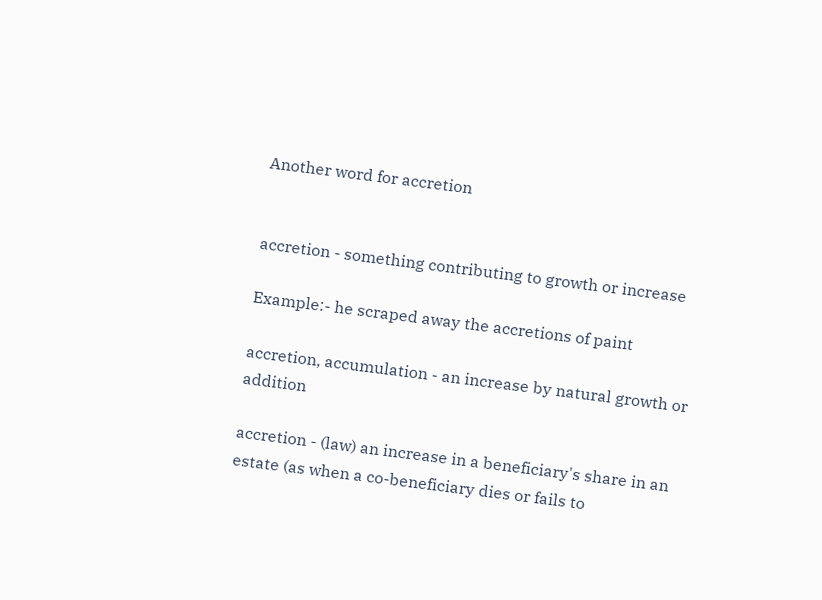Another word for accretion


accretion - something contributing to growth or increase

Example:- he scraped away the accretions of paint

accretion, accumulation - an increase by natural growth or addition

accretion - (law) an increase in a beneficiary's share in an estate (as when a co-beneficiary dies or fails to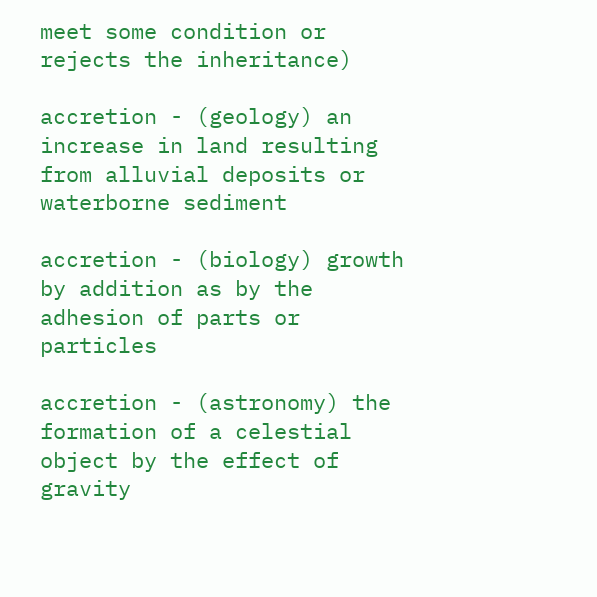meet some condition or rejects the inheritance)

accretion - (geology) an increase in land resulting from alluvial deposits or waterborne sediment

accretion - (biology) growth by addition as by the adhesion of parts or particles

accretion - (astronomy) the formation of a celestial object by the effect of gravity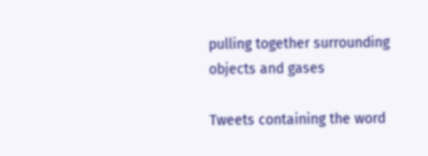pulling together surrounding objects and gases

Tweets containing the word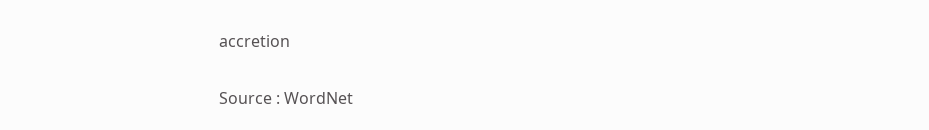accretion

Source : WordNet